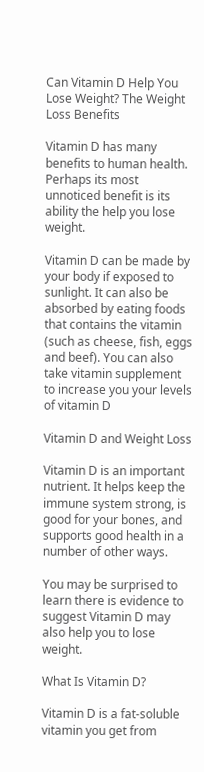Can Vitamin D Help You Lose Weight? The Weight Loss Benefits

Vitamin D has many benefits to human health. Perhaps its most unnoticed benefit is its ability the help you lose weight.

Vitamin D can be made by your body if exposed to sunlight. It can also be absorbed by eating foods that contains the vitamin (such as cheese, fish, eggs and beef). You can also take vitamin supplement to increase you your levels of vitamin D

Vitamin D and Weight Loss

Vitamin D is an important nutrient. It helps keep the immune system strong, is good for your bones, and supports good health in a number of other ways.

You may be surprised to learn there is evidence to suggest Vitamin D may also help you to lose weight.

What Is Vitamin D?

Vitamin D is a fat-soluble vitamin you get from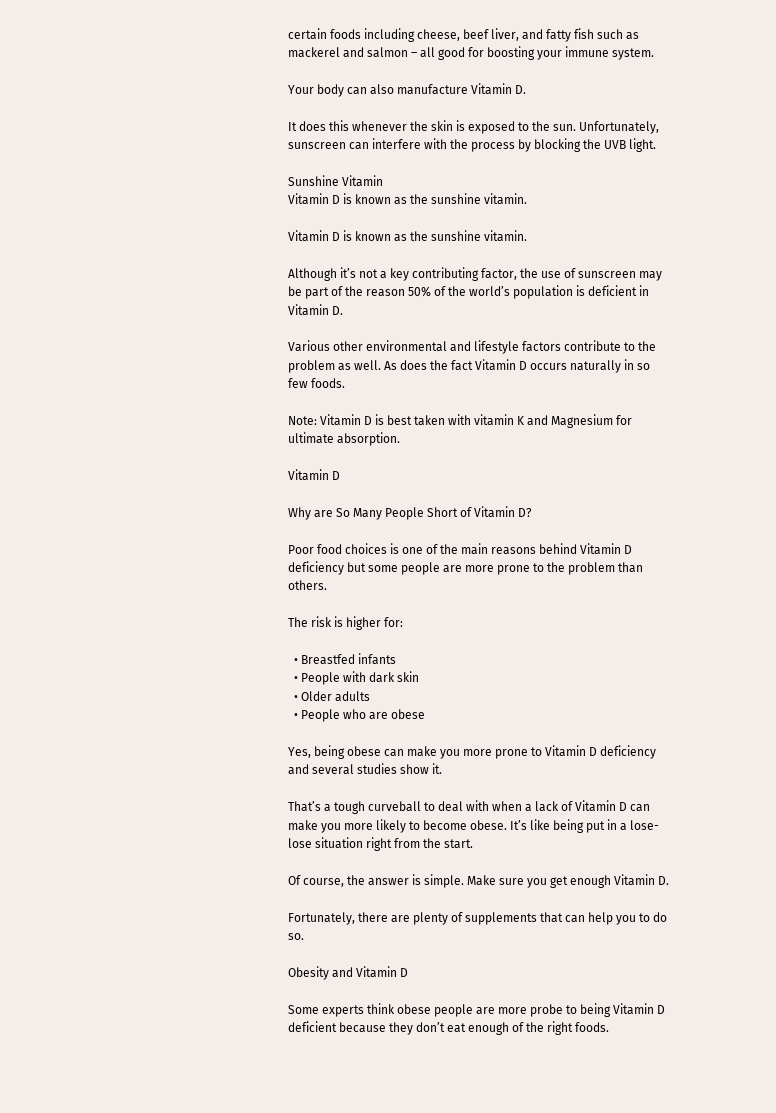certain foods including cheese, beef liver, and fatty fish such as mackerel and salmon – all good for boosting your immune system.

Your body can also manufacture Vitamin D.

It does this whenever the skin is exposed to the sun. Unfortunately, sunscreen can interfere with the process by blocking the UVB light.

Sunshine Vitamin
Vitamin D is known as the sunshine vitamin.

Vitamin D is known as the sunshine vitamin.

Although it’s not a key contributing factor, the use of sunscreen may be part of the reason 50% of the world’s population is deficient in Vitamin D.

Various other environmental and lifestyle factors contribute to the problem as well. As does the fact Vitamin D occurs naturally in so few foods.

Note: Vitamin D is best taken with vitamin K and Magnesium for ultimate absorption.

Vitamin D

Why are So Many People Short of Vitamin D?

Poor food choices is one of the main reasons behind Vitamin D deficiency but some people are more prone to the problem than others.

The risk is higher for:

  • Breastfed infants
  • People with dark skin
  • Older adults
  • People who are obese

Yes, being obese can make you more prone to Vitamin D deficiency and several studies show it.

That’s a tough curveball to deal with when a lack of Vitamin D can make you more likely to become obese. It’s like being put in a lose-lose situation right from the start.

Of course, the answer is simple. Make sure you get enough Vitamin D.

Fortunately, there are plenty of supplements that can help you to do so.

Obesity and Vitamin D

Some experts think obese people are more probe to being Vitamin D deficient because they don’t eat enough of the right foods.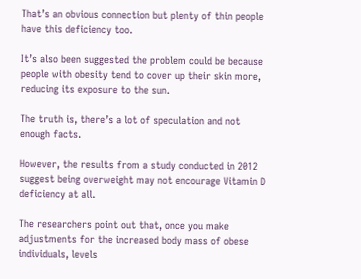That’s an obvious connection but plenty of thin people have this deficiency too.

It’s also been suggested the problem could be because people with obesity tend to cover up their skin more, reducing its exposure to the sun.

The truth is, there’s a lot of speculation and not enough facts.

However, the results from a study conducted in 2012 suggest being overweight may not encourage Vitamin D deficiency at all.

The researchers point out that, once you make adjustments for the increased body mass of obese individuals, levels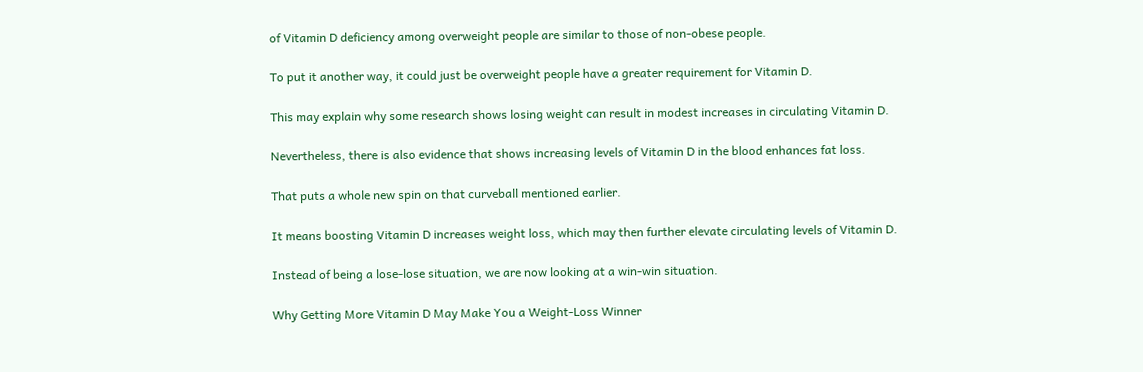of Vitamin D deficiency among overweight people are similar to those of non-obese people.

To put it another way, it could just be overweight people have a greater requirement for Vitamin D.

This may explain why some research shows losing weight can result in modest increases in circulating Vitamin D.

Nevertheless, there is also evidence that shows increasing levels of Vitamin D in the blood enhances fat loss.

That puts a whole new spin on that curveball mentioned earlier.

It means boosting Vitamin D increases weight loss, which may then further elevate circulating levels of Vitamin D.

Instead of being a lose-lose situation, we are now looking at a win-win situation.

Why Getting More Vitamin D May Make You a Weight-Loss Winner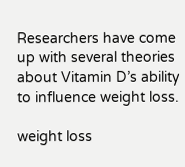Researchers have come up with several theories about Vitamin D’s ability to influence weight loss.

weight loss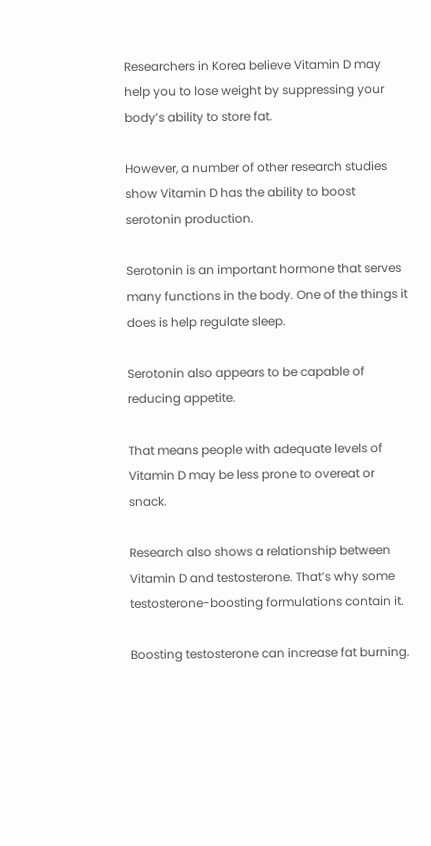Researchers in Korea believe Vitamin D may help you to lose weight by suppressing your body’s ability to store fat.

However, a number of other research studies show Vitamin D has the ability to boost serotonin production.

Serotonin is an important hormone that serves many functions in the body. One of the things it does is help regulate sleep.

Serotonin also appears to be capable of reducing appetite.

That means people with adequate levels of Vitamin D may be less prone to overeat or snack.

Research also shows a relationship between Vitamin D and testosterone. That’s why some testosterone-boosting formulations contain it.

Boosting testosterone can increase fat burning.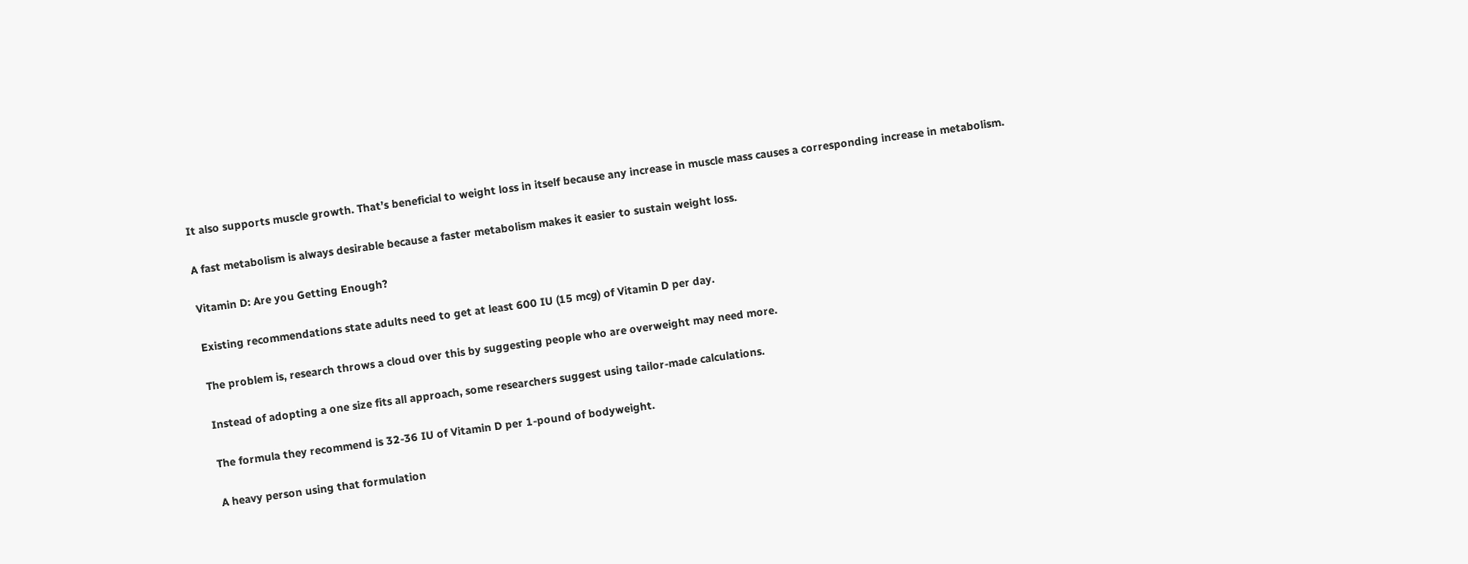It also supports muscle growth. That’s beneficial to weight loss in itself because any increase in muscle mass causes a corresponding increase in metabolism.

A fast metabolism is always desirable because a faster metabolism makes it easier to sustain weight loss.

Vitamin D: Are you Getting Enough?

Existing recommendations state adults need to get at least 600 IU (15 mcg) of Vitamin D per day.

The problem is, research throws a cloud over this by suggesting people who are overweight may need more.

Instead of adopting a one size fits all approach, some researchers suggest using tailor-made calculations.

The formula they recommend is 32-36 IU of Vitamin D per 1-pound of bodyweight.

A heavy person using that formulation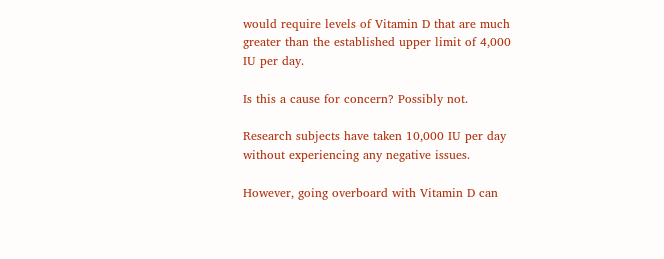would require levels of Vitamin D that are much greater than the established upper limit of 4,000 IU per day.

Is this a cause for concern? Possibly not.

Research subjects have taken 10,000 IU per day without experiencing any negative issues.

However, going overboard with Vitamin D can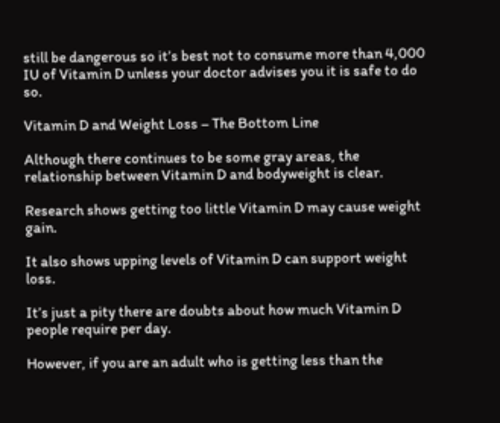still be dangerous so it’s best not to consume more than 4,000 IU of Vitamin D unless your doctor advises you it is safe to do so.

Vitamin D and Weight Loss – The Bottom Line

Although there continues to be some gray areas, the relationship between Vitamin D and bodyweight is clear.

Research shows getting too little Vitamin D may cause weight gain.

It also shows upping levels of Vitamin D can support weight loss.

It’s just a pity there are doubts about how much Vitamin D people require per day.

However, if you are an adult who is getting less than the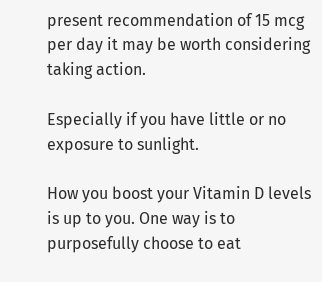present recommendation of 15 mcg per day it may be worth considering taking action.

Especially if you have little or no exposure to sunlight.

How you boost your Vitamin D levels is up to you. One way is to purposefully choose to eat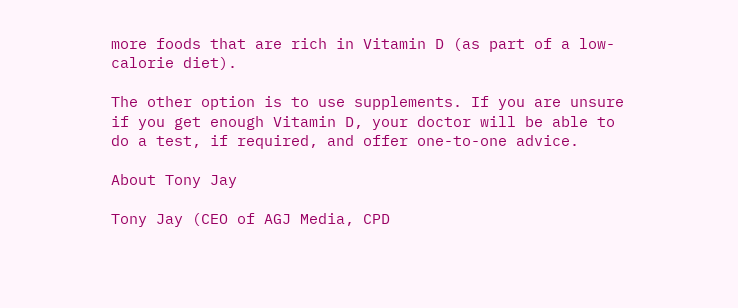more foods that are rich in Vitamin D (as part of a low-calorie diet).

The other option is to use supplements. If you are unsure if you get enough Vitamin D, your doctor will be able to do a test, if required, and offer one-to-one advice.

About Tony Jay

Tony Jay (CEO of AGJ Media, CPD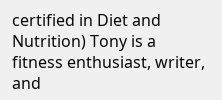certified in Diet and Nutrition) Tony is a fitness enthusiast, writer, and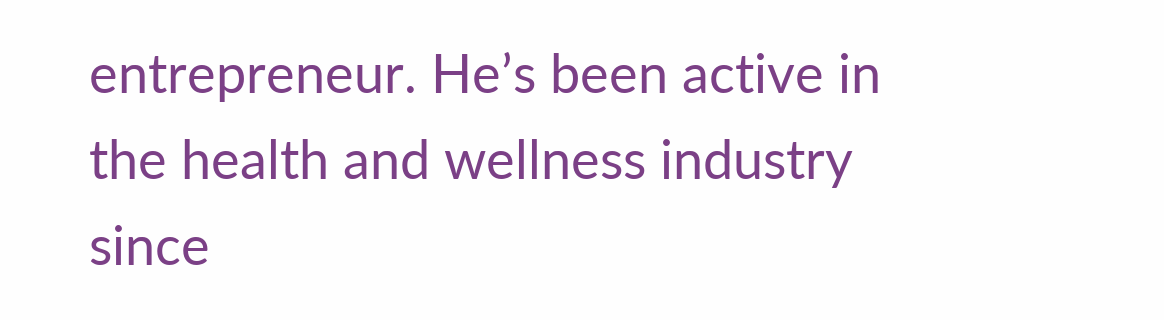entrepreneur. He’s been active in the health and wellness industry since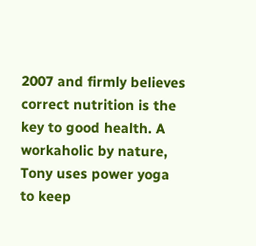2007 and firmly believes correct nutrition is the key to good health. A workaholic by nature, Tony uses power yoga to keep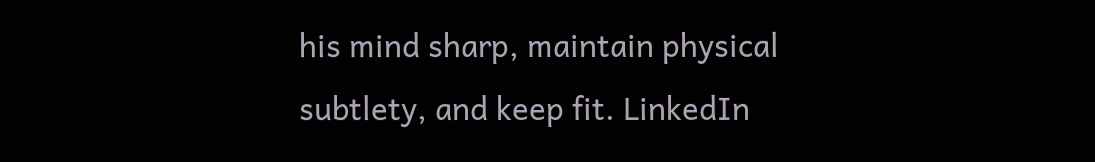his mind sharp, maintain physical subtlety, and keep fit. LinkedIn